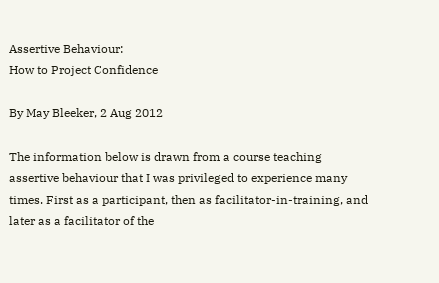Assertive Behaviour:
How to Project Confidence

By May Bleeker, 2 Aug 2012

The information below is drawn from a course teaching assertive behaviour that I was privileged to experience many times. First as a participant, then as facilitator-in-training, and later as a facilitator of the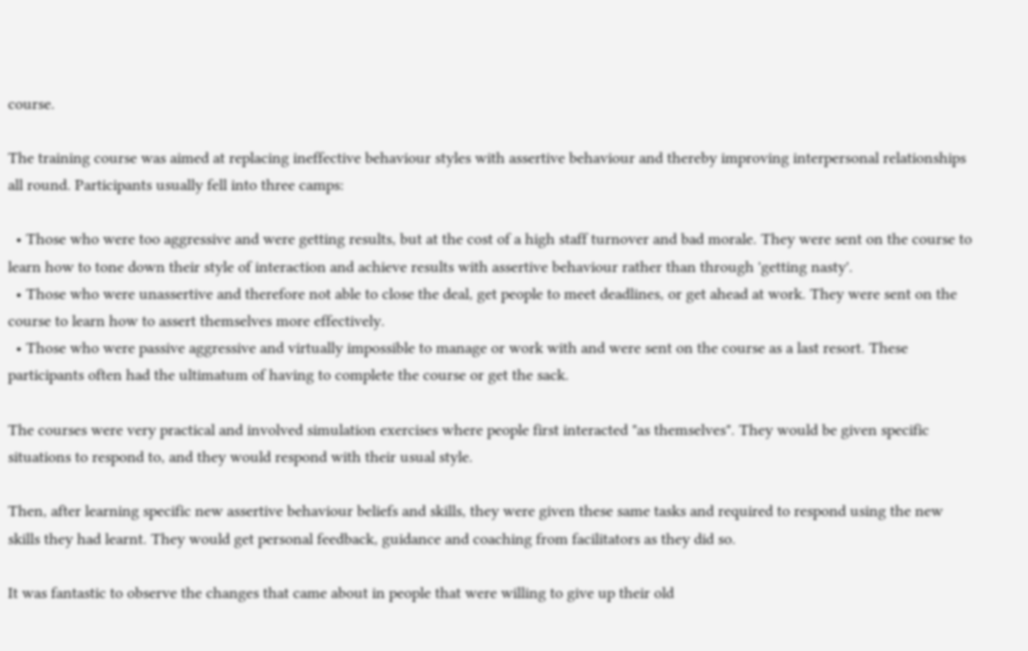course.

The training course was aimed at replacing ineffective behaviour styles with assertive behaviour and thereby improving interpersonal relationships all round. Participants usually fell into three camps:

  • Those who were too aggressive and were getting results, but at the cost of a high staff turnover and bad morale. They were sent on the course to learn how to tone down their style of interaction and achieve results with assertive behaviour rather than through 'getting nasty'.
  • Those who were unassertive and therefore not able to close the deal, get people to meet deadlines, or get ahead at work. They were sent on the course to learn how to assert themselves more effectively.
  • Those who were passive aggressive and virtually impossible to manage or work with and were sent on the course as a last resort. These participants often had the ultimatum of having to complete the course or get the sack.

The courses were very practical and involved simulation exercises where people first interacted "as themselves". They would be given specific situations to respond to, and they would respond with their usual style.

Then, after learning specific new assertive behaviour beliefs and skills, they were given these same tasks and required to respond using the new skills they had learnt. They would get personal feedback, guidance and coaching from facilitators as they did so.

It was fantastic to observe the changes that came about in people that were willing to give up their old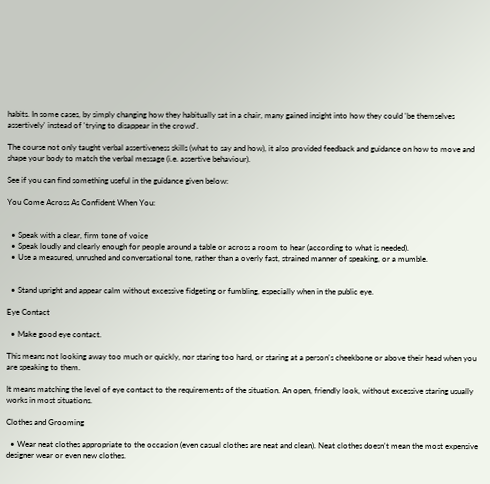habits. In some cases, by simply changing how they habitually sat in a chair, many gained insight into how they could 'be themselves assertively' instead of 'trying to disappear in the crowd'.

The course not only taught verbal assertiveness skills (what to say and how), it also provided feedback and guidance on how to move and shape your body to match the verbal message (i.e. assertive behaviour).

See if you can find something useful in the guidance given below:

You Come Across As Confident When You:


  • Speak with a clear, firm tone of voice
  • Speak loudly and clearly enough for people around a table or across a room to hear (according to what is needed).
  • Use a measured, unrushed and conversational tone, rather than a overly fast, strained manner of speaking, or a mumble.


  • Stand upright and appear calm without excessive fidgeting or fumbling, especially when in the public eye.

Eye Contact

  • Make good eye contact.

This means not looking away too much or quickly, nor staring too hard, or staring at a person's cheekbone or above their head when you are speaking to them.

It means matching the level of eye contact to the requirements of the situation. An open, friendly look, without excessive staring usually works in most situations.

Clothes and Grooming

  • Wear neat clothes appropriate to the occasion (even casual clothes are neat and clean). Neat clothes doesn't mean the most expensive designer wear or even new clothes.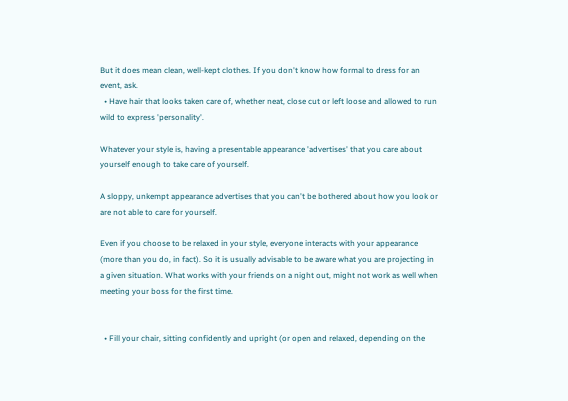But it does mean clean, well-kept clothes. If you don't know how formal to dress for an event, ask.
  • Have hair that looks taken care of, whether neat, close cut or left loose and allowed to run wild to express 'personality'.

Whatever your style is, having a presentable appearance 'advertises' that you care about yourself enough to take care of yourself.

A sloppy, unkempt appearance advertises that you can't be bothered about how you look or are not able to care for yourself.

Even if you choose to be relaxed in your style, everyone interacts with your appearance (more than you do, in fact). So it is usually advisable to be aware what you are projecting in a given situation. What works with your friends on a night out, might not work as well when meeting your boss for the first time.


  • Fill your chair, sitting confidently and upright (or open and relaxed, depending on the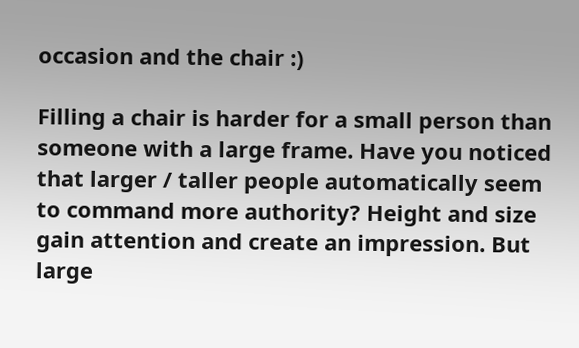occasion and the chair :)

Filling a chair is harder for a small person than someone with a large frame. Have you noticed that larger / taller people automatically seem to command more authority? Height and size gain attention and create an impression. But large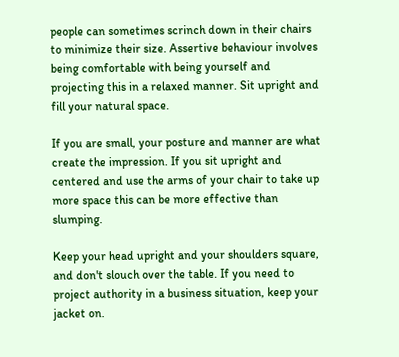people can sometimes scrinch down in their chairs to minimize their size. Assertive behaviour involves being comfortable with being yourself and projecting this in a relaxed manner. Sit upright and fill your natural space.

If you are small, your posture and manner are what create the impression. If you sit upright and centered and use the arms of your chair to take up more space this can be more effective than slumping.

Keep your head upright and your shoulders square, and don't slouch over the table. If you need to project authority in a business situation, keep your jacket on.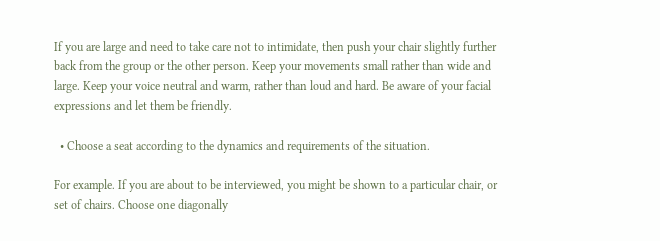If you are large and need to take care not to intimidate, then push your chair slightly further back from the group or the other person. Keep your movements small rather than wide and large. Keep your voice neutral and warm, rather than loud and hard. Be aware of your facial expressions and let them be friendly.

  • Choose a seat according to the dynamics and requirements of the situation.

For example. If you are about to be interviewed, you might be shown to a particular chair, or set of chairs. Choose one diagonally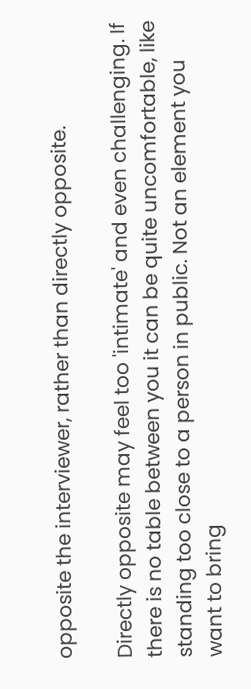opposite the interviewer, rather than directly opposite.

Directly opposite may feel too 'intimate' and even challenging. If there is no table between you it can be quite uncomfortable, like standing too close to a person in public. Not an element you want to bring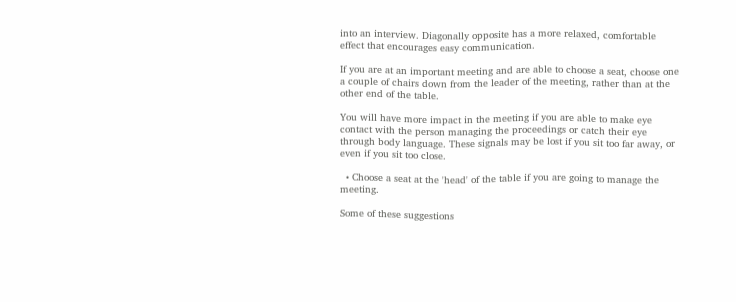into an interview. Diagonally opposite has a more relaxed, comfortable effect that encourages easy communication.

If you are at an important meeting and are able to choose a seat, choose one a couple of chairs down from the leader of the meeting, rather than at the other end of the table.

You will have more impact in the meeting if you are able to make eye contact with the person managing the proceedings or catch their eye through body language. These signals may be lost if you sit too far away, or even if you sit too close.

  • Choose a seat at the 'head' of the table if you are going to manage the meeting.

Some of these suggestions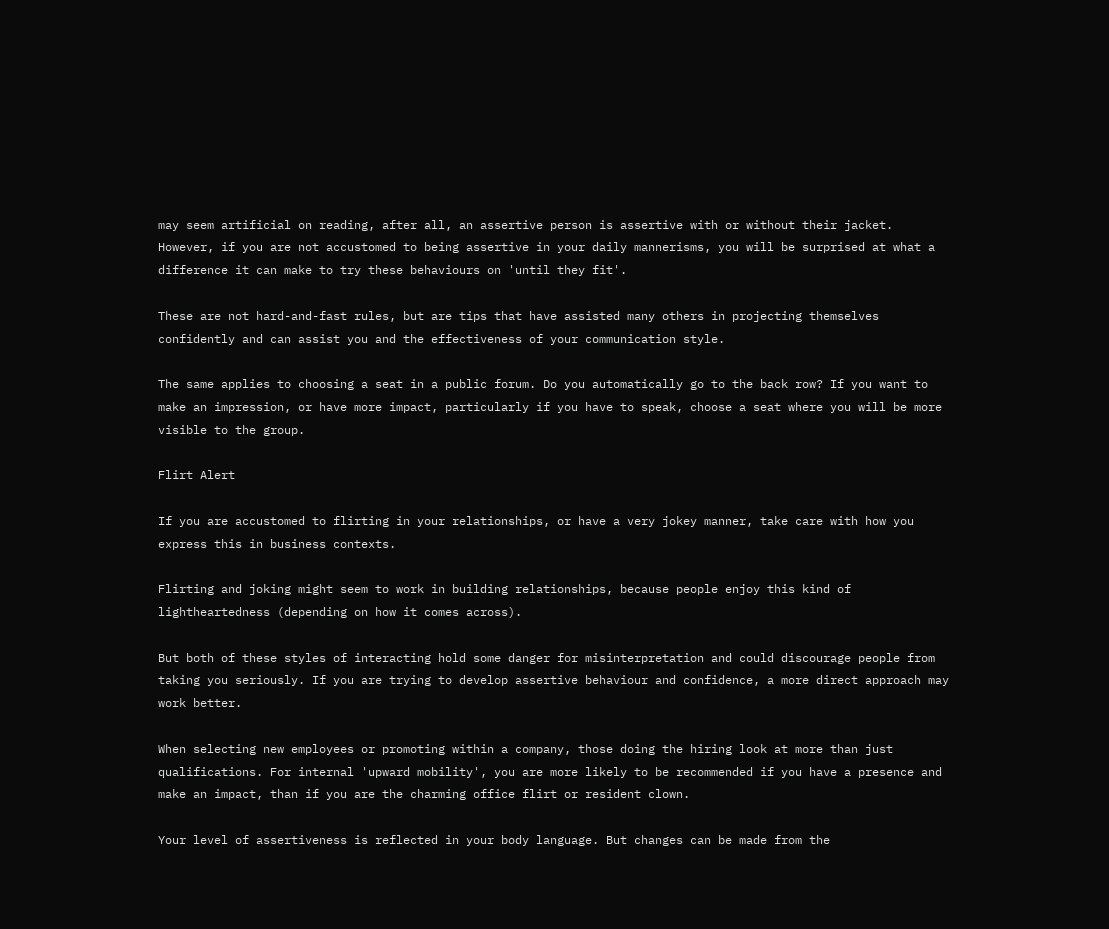may seem artificial on reading, after all, an assertive person is assertive with or without their jacket. However, if you are not accustomed to being assertive in your daily mannerisms, you will be surprised at what a difference it can make to try these behaviours on 'until they fit'.

These are not hard-and-fast rules, but are tips that have assisted many others in projecting themselves confidently and can assist you and the effectiveness of your communication style.

The same applies to choosing a seat in a public forum. Do you automatically go to the back row? If you want to make an impression, or have more impact, particularly if you have to speak, choose a seat where you will be more visible to the group.

Flirt Alert

If you are accustomed to flirting in your relationships, or have a very jokey manner, take care with how you express this in business contexts.

Flirting and joking might seem to work in building relationships, because people enjoy this kind of lightheartedness (depending on how it comes across).

But both of these styles of interacting hold some danger for misinterpretation and could discourage people from taking you seriously. If you are trying to develop assertive behaviour and confidence, a more direct approach may work better.

When selecting new employees or promoting within a company, those doing the hiring look at more than just qualifications. For internal 'upward mobility', you are more likely to be recommended if you have a presence and make an impact, than if you are the charming office flirt or resident clown.

Your level of assertiveness is reflected in your body language. But changes can be made from the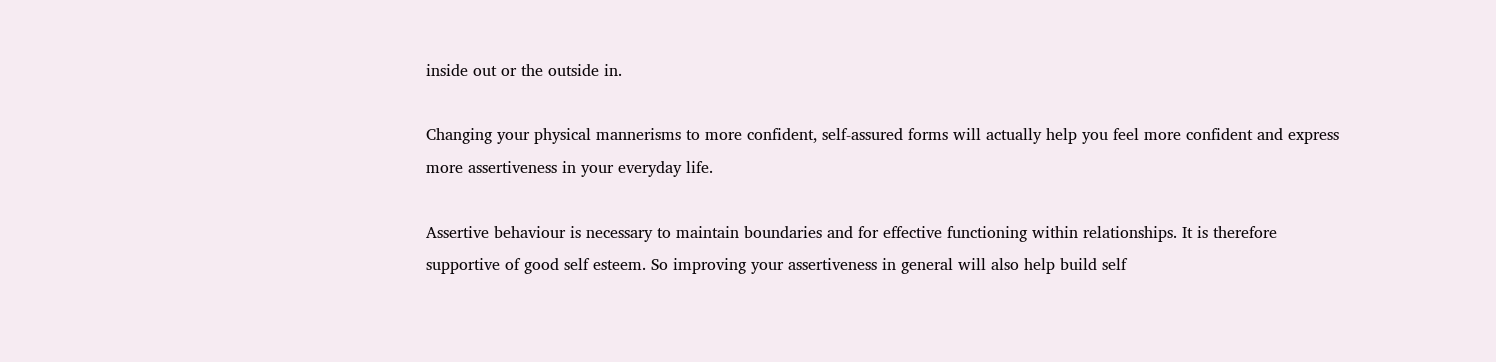inside out or the outside in.

Changing your physical mannerisms to more confident, self-assured forms will actually help you feel more confident and express more assertiveness in your everyday life.

Assertive behaviour is necessary to maintain boundaries and for effective functioning within relationships. It is therefore supportive of good self esteem. So improving your assertiveness in general will also help build self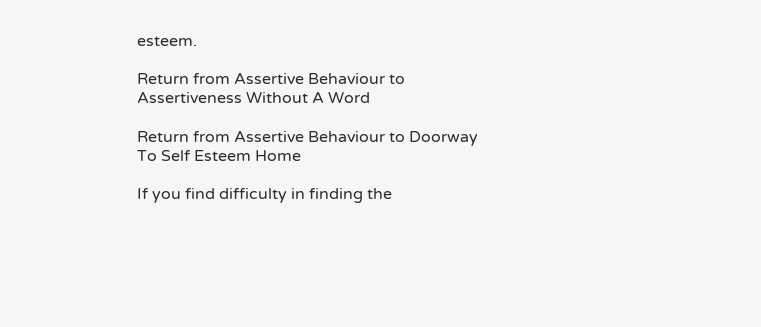esteem.

Return from Assertive Behaviour to Assertiveness Without A Word

Return from Assertive Behaviour to Doorway To Self Esteem Home

If you find difficulty in finding the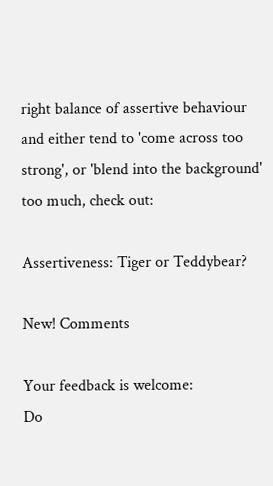right balance of assertive behaviour and either tend to 'come across too strong', or 'blend into the background' too much, check out:

Assertiveness: Tiger or Teddybear?

New! Comments

Your feedback is welcome:
Do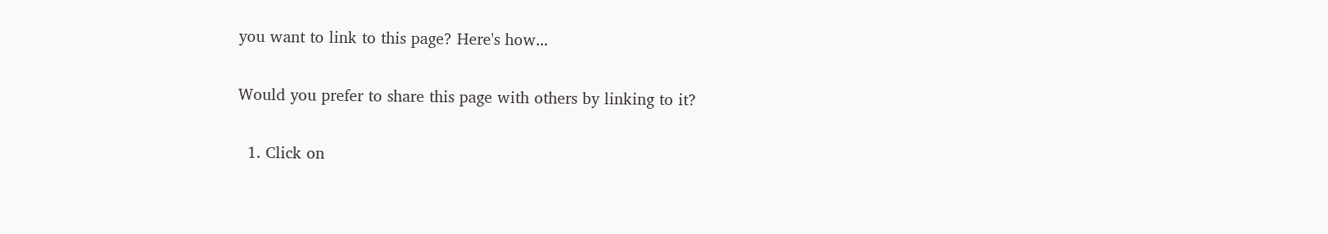you want to link to this page? Here's how...

Would you prefer to share this page with others by linking to it?

  1. Click on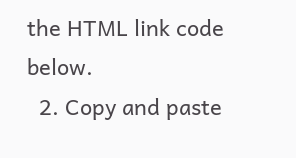the HTML link code below.
  2. Copy and paste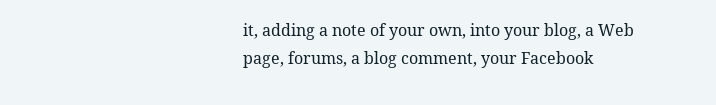it, adding a note of your own, into your blog, a Web page, forums, a blog comment, your Facebook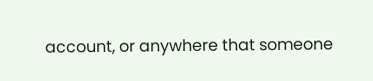account, or anywhere that someone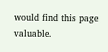would find this page valuable.